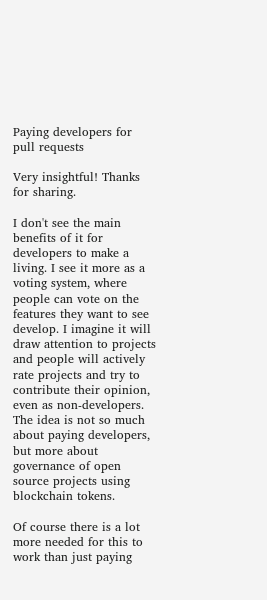Paying developers for pull requests

Very insightful! Thanks for sharing.

I don't see the main benefits of it for developers to make a living. I see it more as a voting system, where people can vote on the features they want to see develop. I imagine it will draw attention to projects and people will actively rate projects and try to contribute their opinion, even as non-developers. The idea is not so much about paying developers, but more about governance of open source projects using blockchain tokens.

Of course there is a lot more needed for this to work than just paying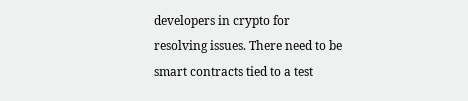developers in crypto for resolving issues. There need to be smart contracts tied to a test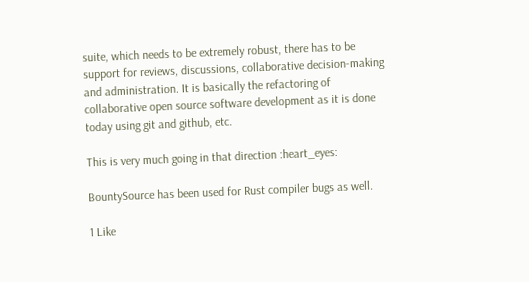suite, which needs to be extremely robust, there has to be support for reviews, discussions, collaborative decision-making and administration. It is basically the refactoring of collaborative open source software development as it is done today using git and github, etc.

This is very much going in that direction :heart_eyes:

BountySource has been used for Rust compiler bugs as well.

1 Like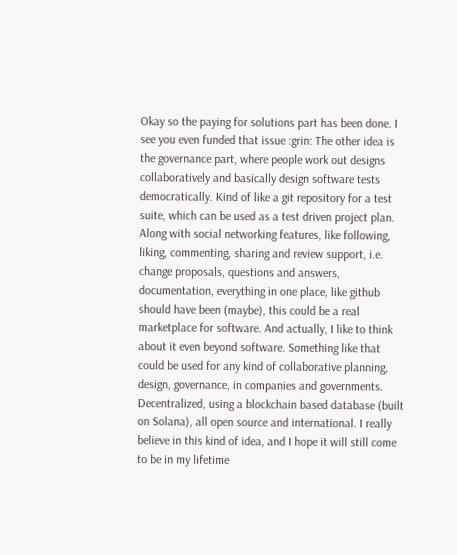Okay so the paying for solutions part has been done. I see you even funded that issue :grin: The other idea is the governance part, where people work out designs collaboratively and basically design software tests democratically. Kind of like a git repository for a test suite, which can be used as a test driven project plan. Along with social networking features, like following, liking, commenting, sharing and review support, i.e. change proposals, questions and answers, documentation, everything in one place, like github should have been (maybe), this could be a real marketplace for software. And actually, I like to think about it even beyond software. Something like that could be used for any kind of collaborative planning, design, governance, in companies and governments. Decentralized, using a blockchain based database (built on Solana), all open source and international. I really believe in this kind of idea, and I hope it will still come to be in my lifetime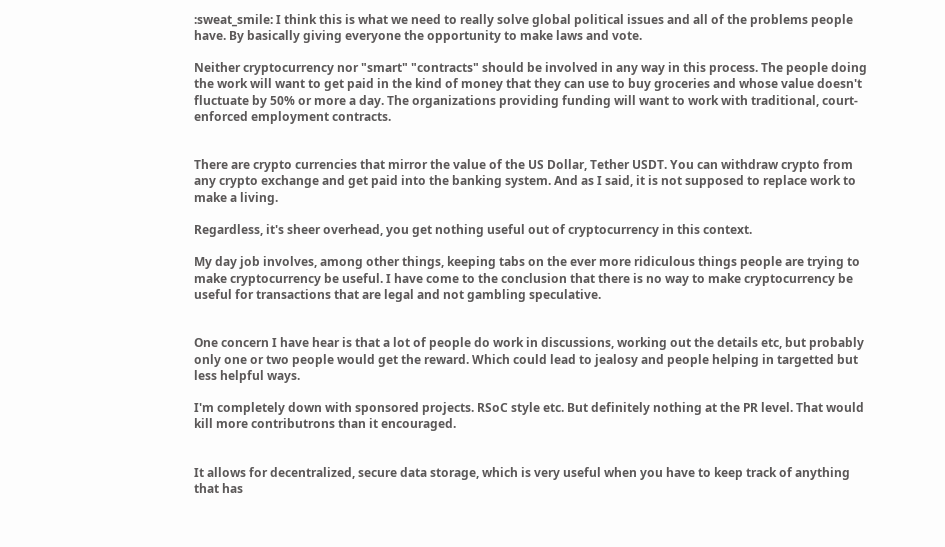:sweat_smile: I think this is what we need to really solve global political issues and all of the problems people have. By basically giving everyone the opportunity to make laws and vote.

Neither cryptocurrency nor "smart" "contracts" should be involved in any way in this process. The people doing the work will want to get paid in the kind of money that they can use to buy groceries and whose value doesn't fluctuate by 50% or more a day. The organizations providing funding will want to work with traditional, court-enforced employment contracts.


There are crypto currencies that mirror the value of the US Dollar, Tether USDT. You can withdraw crypto from any crypto exchange and get paid into the banking system. And as I said, it is not supposed to replace work to make a living.

Regardless, it's sheer overhead, you get nothing useful out of cryptocurrency in this context.

My day job involves, among other things, keeping tabs on the ever more ridiculous things people are trying to make cryptocurrency be useful. I have come to the conclusion that there is no way to make cryptocurrency be useful for transactions that are legal and not gambling speculative.


One concern I have hear is that a lot of people do work in discussions, working out the details etc, but probably only one or two people would get the reward. Which could lead to jealosy and people helping in targetted but less helpful ways.

I'm completely down with sponsored projects. RSoC style etc. But definitely nothing at the PR level. That would kill more contributrons than it encouraged.


It allows for decentralized, secure data storage, which is very useful when you have to keep track of anything that has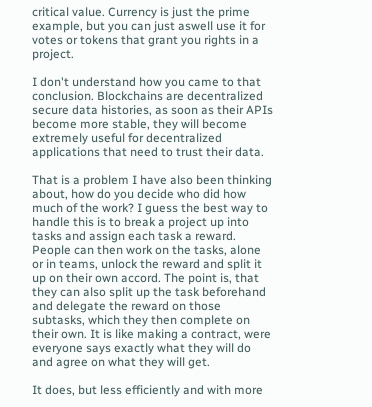critical value. Currency is just the prime example, but you can just aswell use it for votes or tokens that grant you rights in a project.

I don't understand how you came to that conclusion. Blockchains are decentralized secure data histories, as soon as their APIs become more stable, they will become extremely useful for decentralized applications that need to trust their data.

That is a problem I have also been thinking about, how do you decide who did how much of the work? I guess the best way to handle this is to break a project up into tasks and assign each task a reward. People can then work on the tasks, alone or in teams, unlock the reward and split it up on their own accord. The point is, that they can also split up the task beforehand and delegate the reward on those subtasks, which they then complete on their own. It is like making a contract, were everyone says exactly what they will do and agree on what they will get.

It does, but less efficiently and with more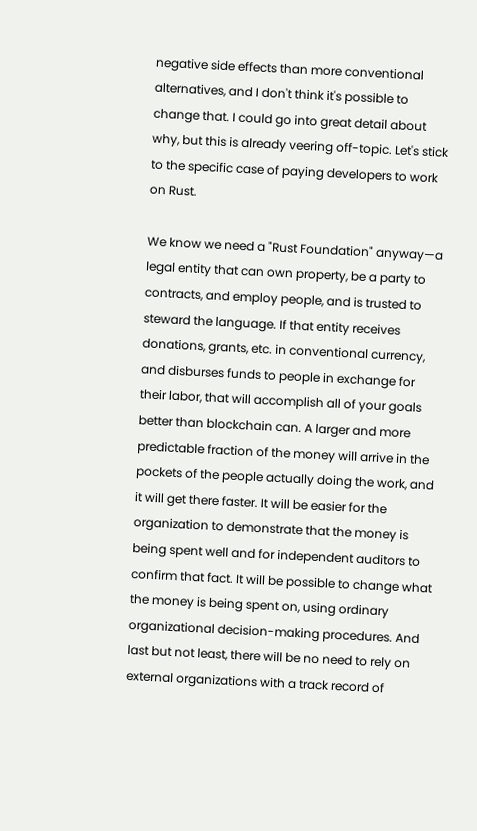negative side effects than more conventional alternatives, and I don't think it's possible to change that. I could go into great detail about why, but this is already veering off-topic. Let's stick to the specific case of paying developers to work on Rust.

We know we need a "Rust Foundation" anyway—a legal entity that can own property, be a party to contracts, and employ people, and is trusted to steward the language. If that entity receives donations, grants, etc. in conventional currency, and disburses funds to people in exchange for their labor, that will accomplish all of your goals better than blockchain can. A larger and more predictable fraction of the money will arrive in the pockets of the people actually doing the work, and it will get there faster. It will be easier for the organization to demonstrate that the money is being spent well and for independent auditors to confirm that fact. It will be possible to change what the money is being spent on, using ordinary organizational decision-making procedures. And last but not least, there will be no need to rely on external organizations with a track record of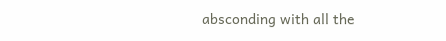absconding with all the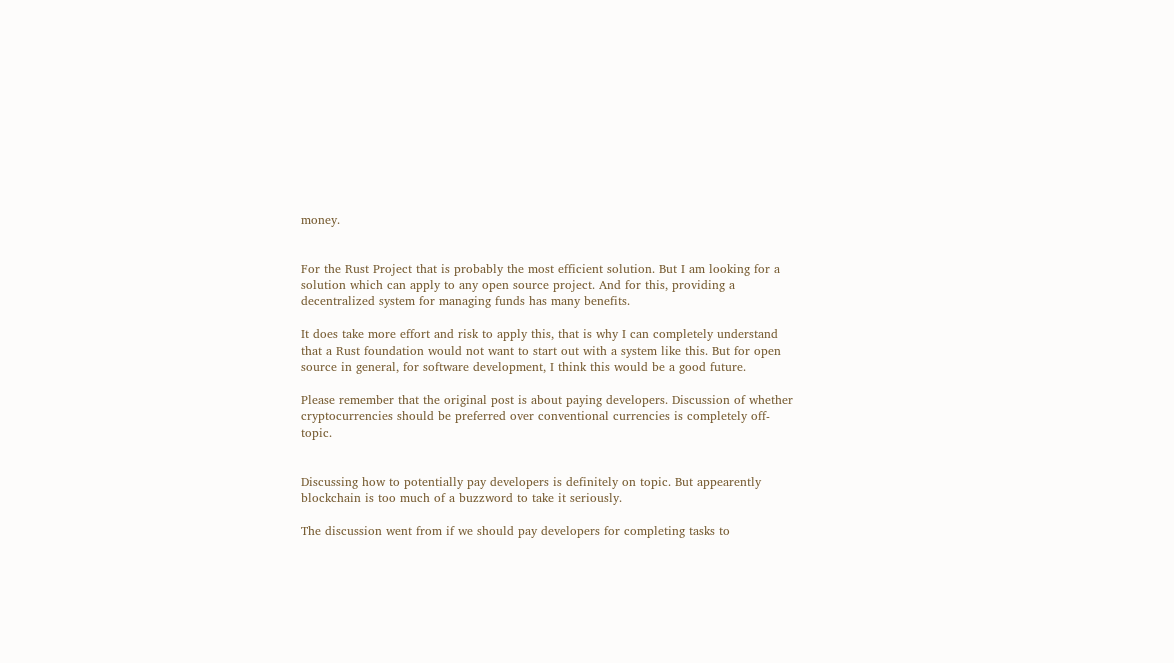money.


For the Rust Project that is probably the most efficient solution. But I am looking for a solution which can apply to any open source project. And for this, providing a decentralized system for managing funds has many benefits.

It does take more effort and risk to apply this, that is why I can completely understand that a Rust foundation would not want to start out with a system like this. But for open source in general, for software development, I think this would be a good future.

Please remember that the original post is about paying developers. Discussion of whether cryptocurrencies should be preferred over conventional currencies is completely off-topic.


Discussing how to potentially pay developers is definitely on topic. But appearently blockchain is too much of a buzzword to take it seriously.

The discussion went from if we should pay developers for completing tasks to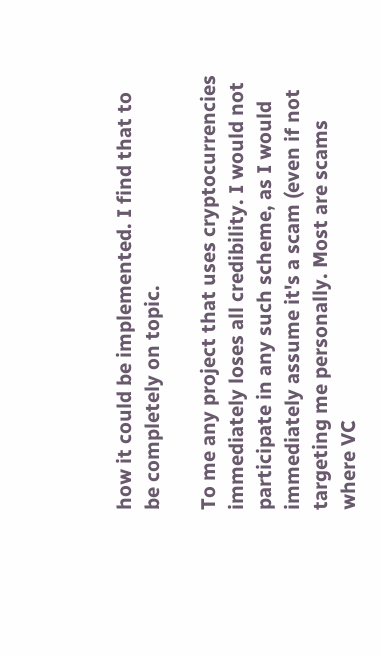how it could be implemented. I find that to be completely on topic.

To me any project that uses cryptocurrencies immediately loses all credibility. I would not participate in any such scheme, as I would immediately assume it's a scam (even if not targeting me personally. Most are scams where VC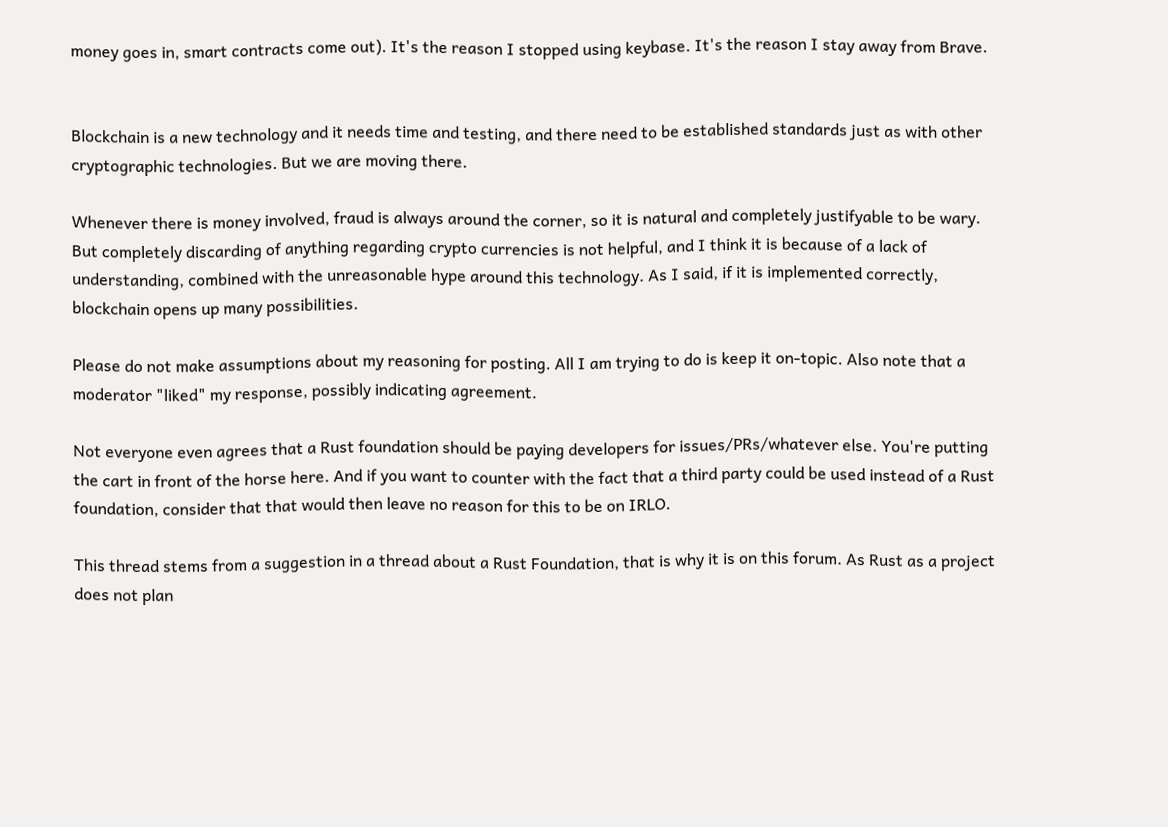money goes in, smart contracts come out). It's the reason I stopped using keybase. It's the reason I stay away from Brave.


Blockchain is a new technology and it needs time and testing, and there need to be established standards just as with other cryptographic technologies. But we are moving there.

Whenever there is money involved, fraud is always around the corner, so it is natural and completely justifyable to be wary. But completely discarding of anything regarding crypto currencies is not helpful, and I think it is because of a lack of understanding, combined with the unreasonable hype around this technology. As I said, if it is implemented correctly, blockchain opens up many possibilities.

Please do not make assumptions about my reasoning for posting. All I am trying to do is keep it on-topic. Also note that a moderator "liked" my response, possibly indicating agreement.

Not everyone even agrees that a Rust foundation should be paying developers for issues/PRs/whatever else. You're putting the cart in front of the horse here. And if you want to counter with the fact that a third party could be used instead of a Rust foundation, consider that that would then leave no reason for this to be on IRLO.

This thread stems from a suggestion in a thread about a Rust Foundation, that is why it is on this forum. As Rust as a project does not plan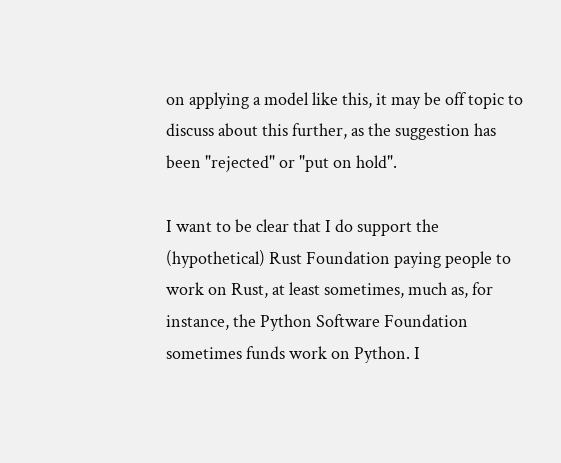on applying a model like this, it may be off topic to discuss about this further, as the suggestion has been "rejected" or "put on hold".

I want to be clear that I do support the (hypothetical) Rust Foundation paying people to work on Rust, at least sometimes, much as, for instance, the Python Software Foundation sometimes funds work on Python. I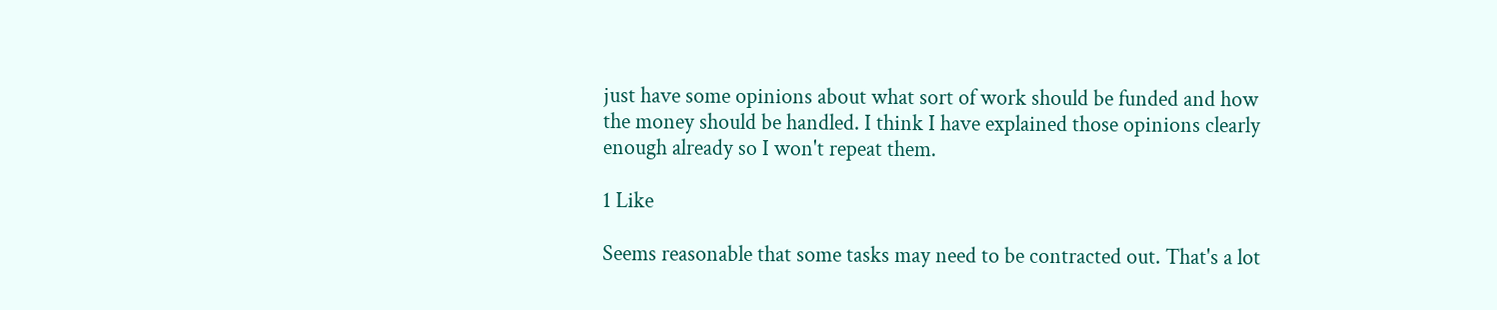just have some opinions about what sort of work should be funded and how the money should be handled. I think I have explained those opinions clearly enough already so I won't repeat them.

1 Like

Seems reasonable that some tasks may need to be contracted out. That's a lot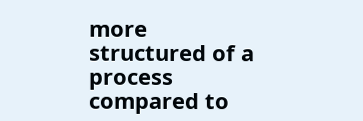more structured of a process compared to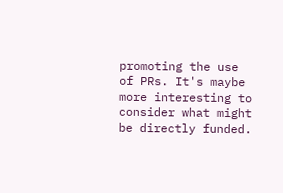promoting the use of PRs. It's maybe more interesting to consider what might be directly funded.